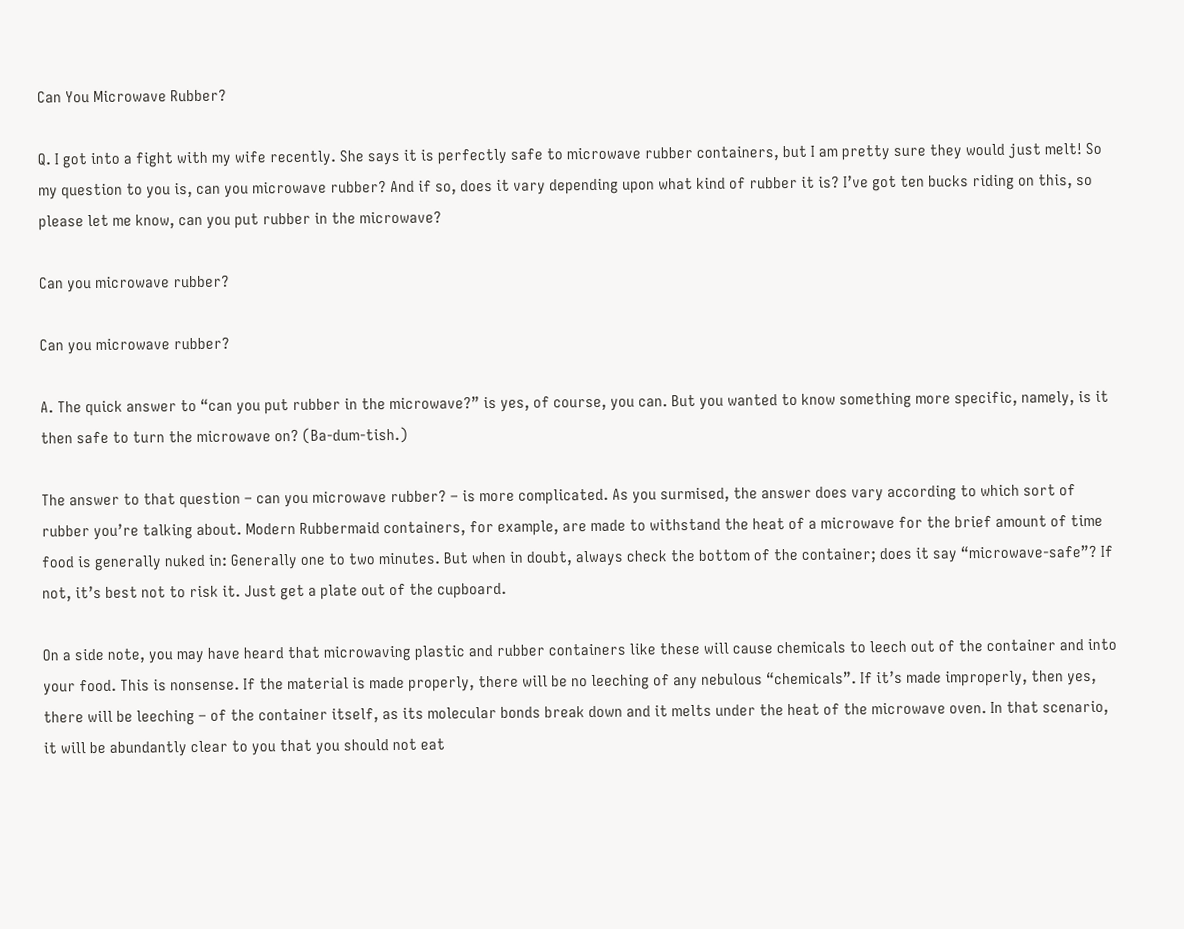Can You Microwave Rubber?

Q. I got into a fight with my wife recently. She says it is perfectly safe to microwave rubber containers, but I am pretty sure they would just melt! So my question to you is, can you microwave rubber? And if so, does it vary depending upon what kind of rubber it is? I’ve got ten bucks riding on this, so please let me know, can you put rubber in the microwave?

Can you microwave rubber?

Can you microwave rubber?

A. The quick answer to “can you put rubber in the microwave?” is yes, of course, you can. But you wanted to know something more specific, namely, is it then safe to turn the microwave on? (Ba-dum-tish.)

The answer to that question – can you microwave rubber? – is more complicated. As you surmised, the answer does vary according to which sort of rubber you’re talking about. Modern Rubbermaid containers, for example, are made to withstand the heat of a microwave for the brief amount of time food is generally nuked in: Generally one to two minutes. But when in doubt, always check the bottom of the container; does it say “microwave-safe”? If not, it’s best not to risk it. Just get a plate out of the cupboard.

On a side note, you may have heard that microwaving plastic and rubber containers like these will cause chemicals to leech out of the container and into your food. This is nonsense. If the material is made properly, there will be no leeching of any nebulous “chemicals”. If it’s made improperly, then yes, there will be leeching – of the container itself, as its molecular bonds break down and it melts under the heat of the microwave oven. In that scenario, it will be abundantly clear to you that you should not eat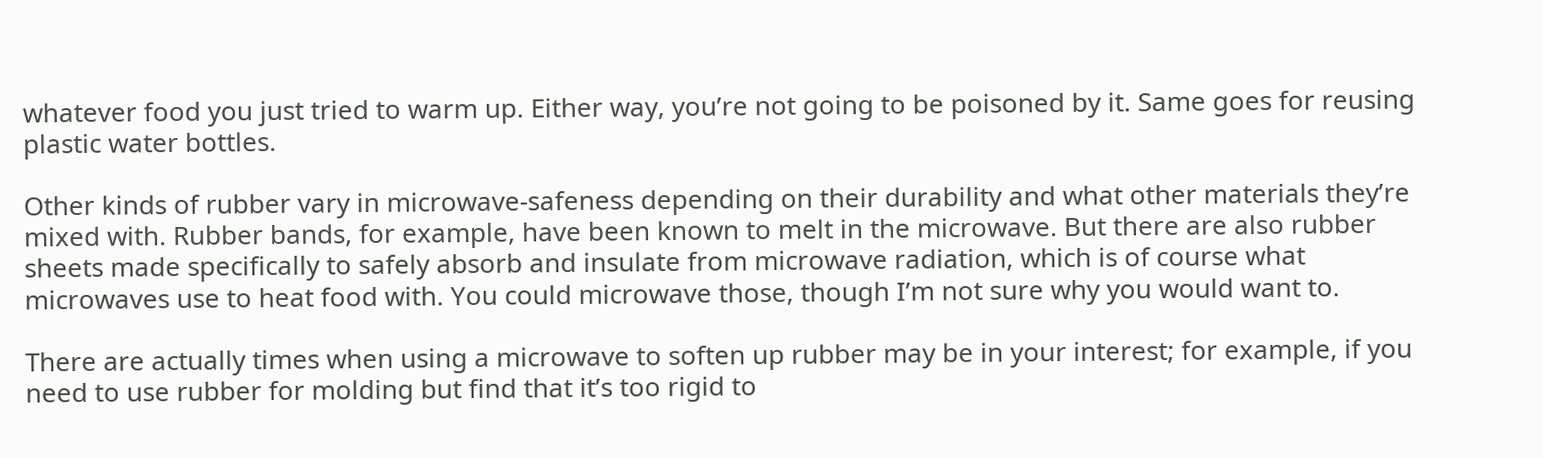whatever food you just tried to warm up. Either way, you’re not going to be poisoned by it. Same goes for reusing plastic water bottles.

Other kinds of rubber vary in microwave-safeness depending on their durability and what other materials they’re mixed with. Rubber bands, for example, have been known to melt in the microwave. But there are also rubber sheets made specifically to safely absorb and insulate from microwave radiation, which is of course what microwaves use to heat food with. You could microwave those, though I’m not sure why you would want to.

There are actually times when using a microwave to soften up rubber may be in your interest; for example, if you need to use rubber for molding but find that it’s too rigid to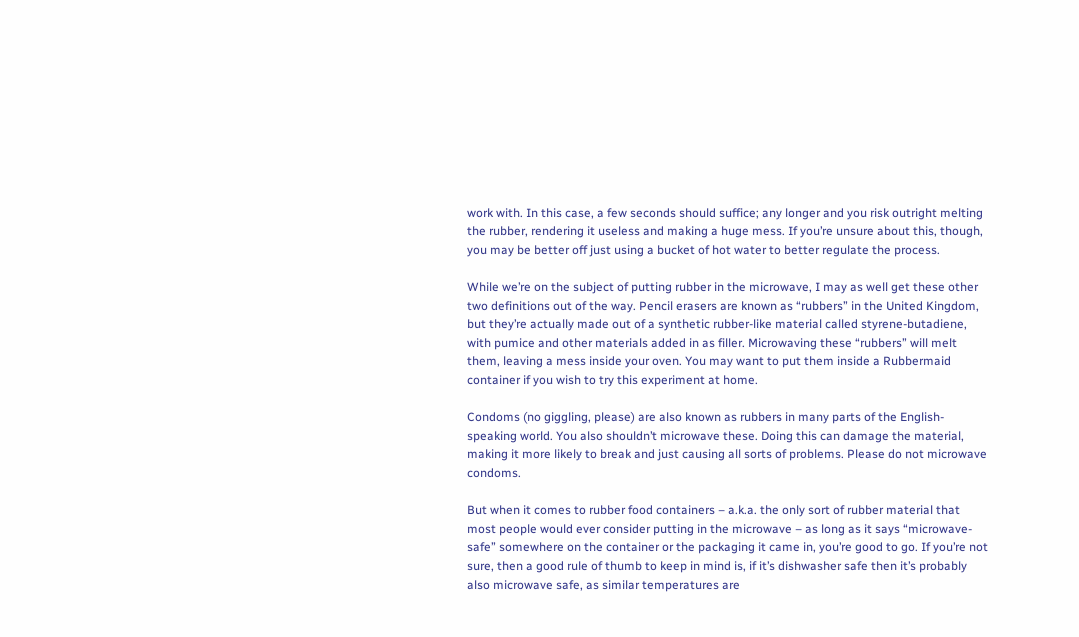work with. In this case, a few seconds should suffice; any longer and you risk outright melting the rubber, rendering it useless and making a huge mess. If you’re unsure about this, though, you may be better off just using a bucket of hot water to better regulate the process.

While we’re on the subject of putting rubber in the microwave, I may as well get these other two definitions out of the way. Pencil erasers are known as “rubbers” in the United Kingdom, but they’re actually made out of a synthetic rubber-like material called styrene-butadiene, with pumice and other materials added in as filler. Microwaving these “rubbers” will melt them, leaving a mess inside your oven. You may want to put them inside a Rubbermaid container if you wish to try this experiment at home.

Condoms (no giggling, please) are also known as rubbers in many parts of the English-speaking world. You also shouldn’t microwave these. Doing this can damage the material, making it more likely to break and just causing all sorts of problems. Please do not microwave condoms.

But when it comes to rubber food containers – a.k.a. the only sort of rubber material that most people would ever consider putting in the microwave – as long as it says “microwave-safe” somewhere on the container or the packaging it came in, you’re good to go. If you’re not sure, then a good rule of thumb to keep in mind is, if it’s dishwasher safe then it’s probably also microwave safe, as similar temperatures are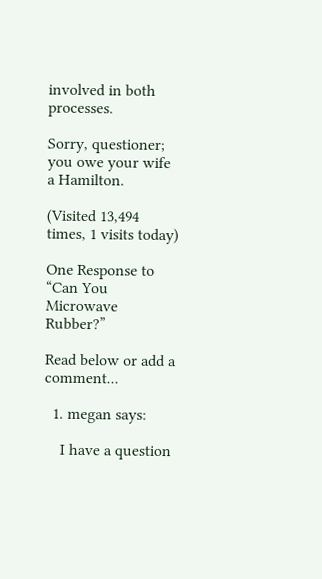involved in both processes.

Sorry, questioner; you owe your wife a Hamilton.

(Visited 13,494 times, 1 visits today)

One Response to “Can You Microwave Rubber?”

Read below or add a comment...

  1. megan says:

    I have a question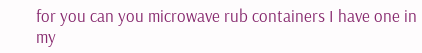for you can you microwave rub containers I have one in my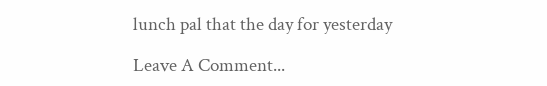lunch pal that the day for yesterday

Leave A Comment...